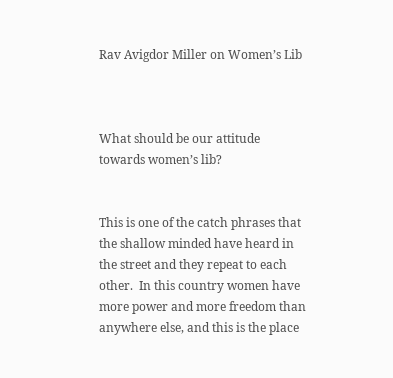Rav Avigdor Miller on Women’s Lib



What should be our attitude towards women’s lib?


This is one of the catch phrases that the shallow minded have heard in the street and they repeat to each other.  In this country women have more power and more freedom than anywhere else, and this is the place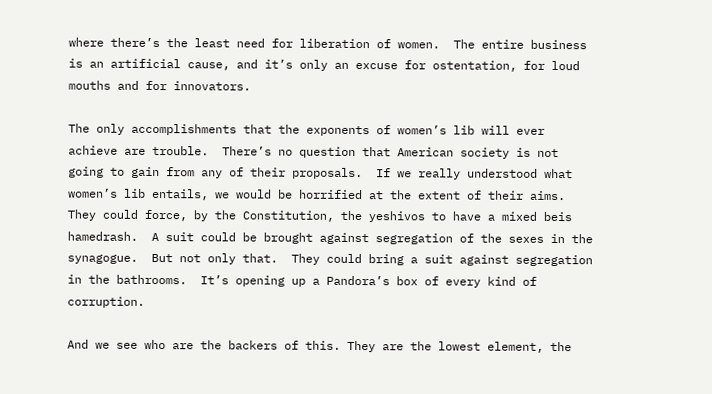where there’s the least need for liberation of women.  The entire business is an artificial cause, and it’s only an excuse for ostentation, for loud mouths and for innovators.

The only accomplishments that the exponents of women’s lib will ever achieve are trouble.  There’s no question that American society is not going to gain from any of their proposals.  If we really understood what women’s lib entails, we would be horrified at the extent of their aims.  They could force, by the Constitution, the yeshivos to have a mixed beis hamedrash.  A suit could be brought against segregation of the sexes in the synagogue.  But not only that.  They could bring a suit against segregation in the bathrooms.  It’s opening up a Pandora’s box of every kind of corruption.

And we see who are the backers of this. They are the lowest element, the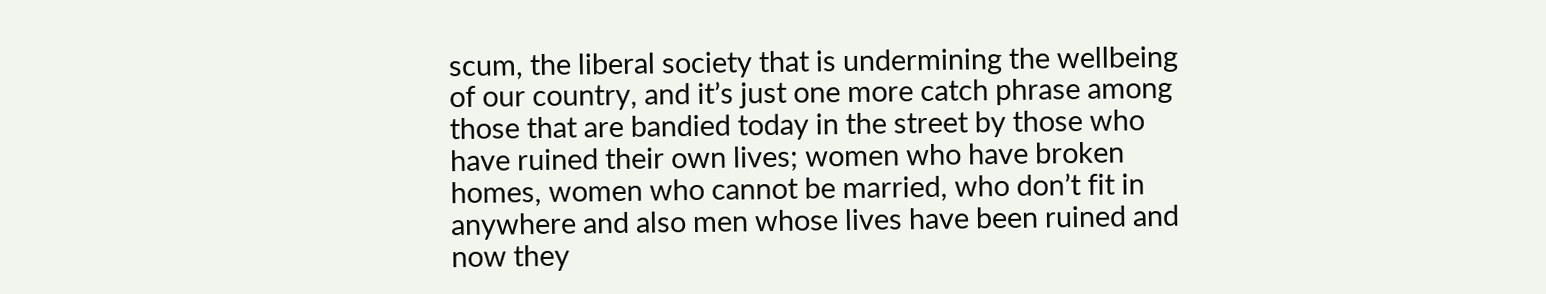scum, the liberal society that is undermining the wellbeing of our country, and it’s just one more catch phrase among those that are bandied today in the street by those who have ruined their own lives; women who have broken homes, women who cannot be married, who don’t fit in anywhere and also men whose lives have been ruined and now they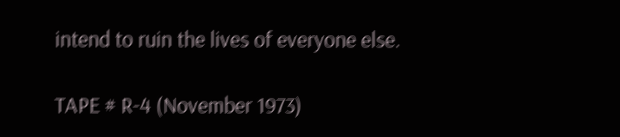intend to ruin the lives of everyone else.

TAPE # R-4 (November 1973)